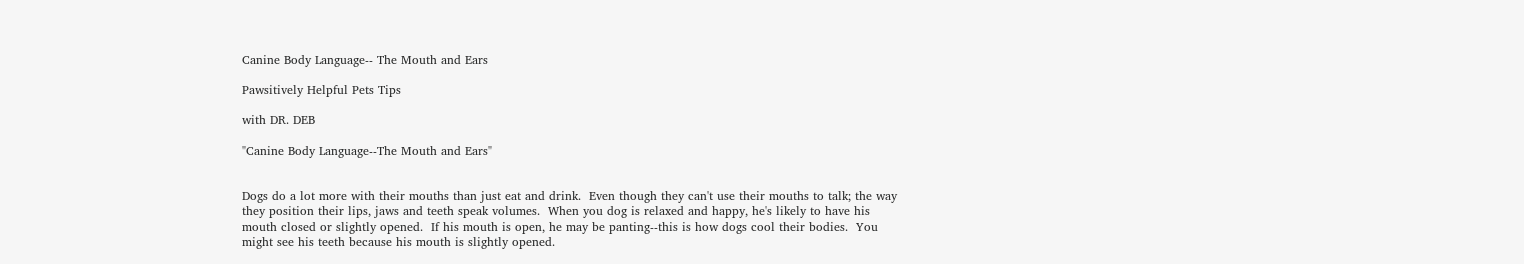Canine Body Language-- The Mouth and Ears

Pawsitively Helpful Pets Tips

with DR. DEB

"Canine Body Language--The Mouth and Ears"


Dogs do a lot more with their mouths than just eat and drink.  Even though they can't use their mouths to talk; the way they position their lips, jaws and teeth speak volumes.  When you dog is relaxed and happy, he's likely to have his mouth closed or slightly opened.  If his mouth is open, he may be panting--this is how dogs cool their bodies.  You might see his teeth because his mouth is slightly opened.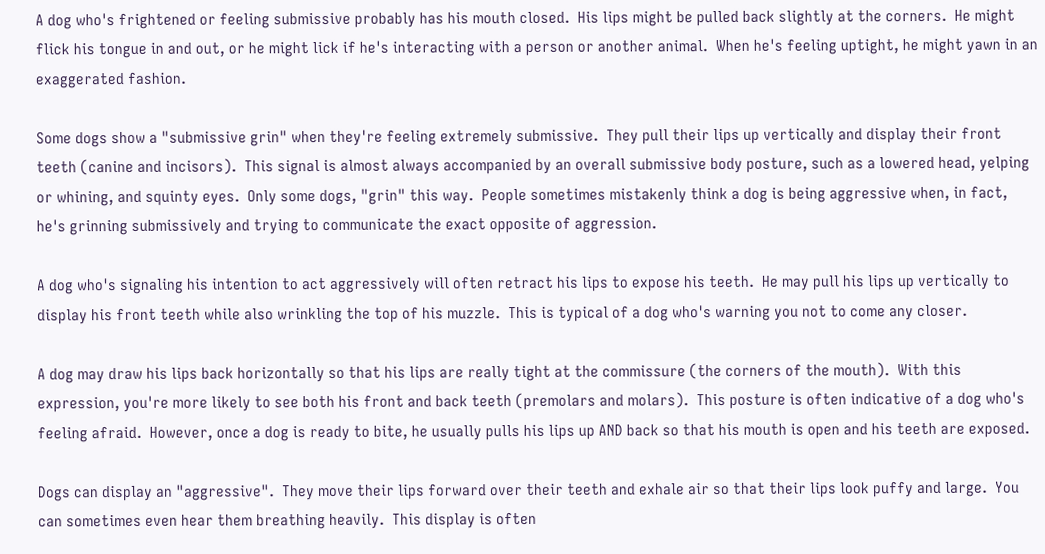A dog who's frightened or feeling submissive probably has his mouth closed.  His lips might be pulled back slightly at the corners.  He might flick his tongue in and out, or he might lick if he's interacting with a person or another animal.  When he's feeling uptight, he might yawn in an exaggerated fashion.

Some dogs show a "submissive grin" when they're feeling extremely submissive.  They pull their lips up vertically and display their front teeth (canine and incisors).  This signal is almost always accompanied by an overall submissive body posture, such as a lowered head, yelping or whining, and squinty eyes.  Only some dogs, "grin" this way.  People sometimes mistakenly think a dog is being aggressive when, in fact, he's grinning submissively and trying to communicate the exact opposite of aggression.

A dog who's signaling his intention to act aggressively will often retract his lips to expose his teeth.  He may pull his lips up vertically to display his front teeth while also wrinkling the top of his muzzle.  This is typical of a dog who's warning you not to come any closer.

A dog may draw his lips back horizontally so that his lips are really tight at the commissure (the corners of the mouth).  With this expression, you're more likely to see both his front and back teeth (premolars and molars).  This posture is often indicative of a dog who's feeling afraid.  However, once a dog is ready to bite, he usually pulls his lips up AND back so that his mouth is open and his teeth are exposed.

Dogs can display an "aggressive".  They move their lips forward over their teeth and exhale air so that their lips look puffy and large.  You can sometimes even hear them breathing heavily.  This display is often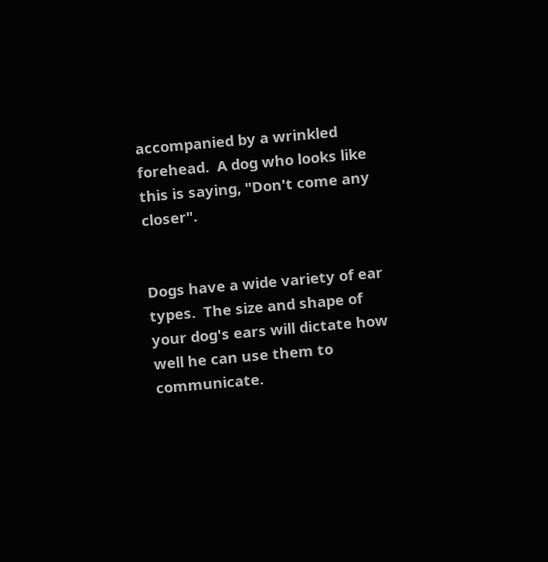accompanied by a wrinkled forehead.  A dog who looks like this is saying, "Don't come any closer".


Dogs have a wide variety of ear types.  The size and shape of your dog's ears will dictate how well he can use them to communicate.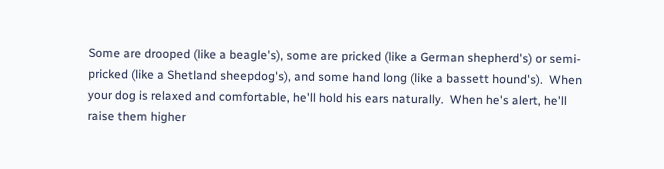Some are drooped (like a beagle's), some are pricked (like a German shepherd's) or semi-pricked (like a Shetland sheepdog's), and some hand long (like a bassett hound's).  When your dog is relaxed and comfortable, he'll hold his ears naturally.  When he's alert, he'll raise them higher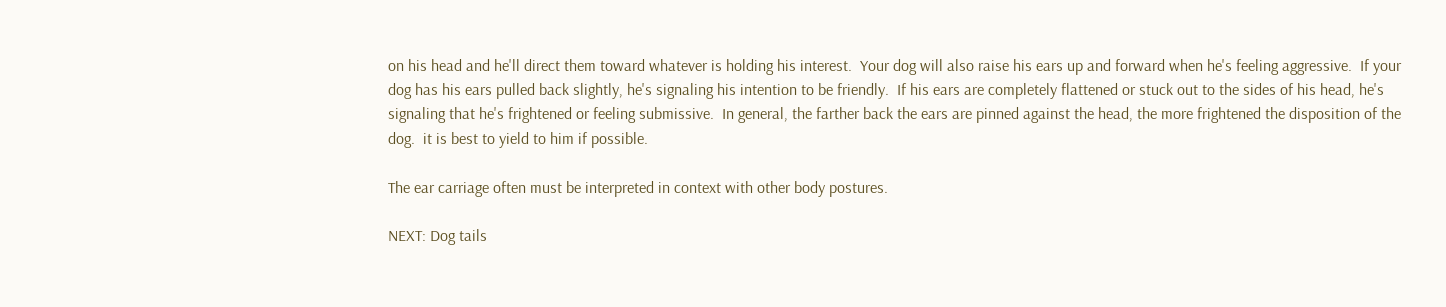on his head and he'll direct them toward whatever is holding his interest.  Your dog will also raise his ears up and forward when he's feeling aggressive.  If your dog has his ears pulled back slightly, he's signaling his intention to be friendly.  If his ears are completely flattened or stuck out to the sides of his head, he's signaling that he's frightened or feeling submissive.  In general, the farther back the ears are pinned against the head, the more frightened the disposition of the dog.  it is best to yield to him if possible.

The ear carriage often must be interpreted in context with other body postures.

NEXT: Dog tails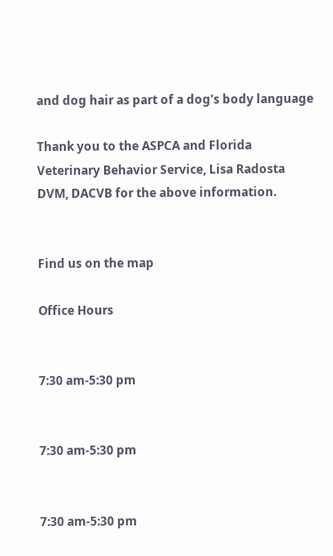and dog hair as part of a dog's body language

Thank you to the ASPCA and Florida Veterinary Behavior Service, Lisa Radosta DVM, DACVB for the above information.


Find us on the map

Office Hours


7:30 am-5:30 pm


7:30 am-5:30 pm


7:30 am-5:30 pm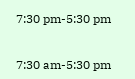7:30 pm-5:30 pm


7:30 am-5:30 pm